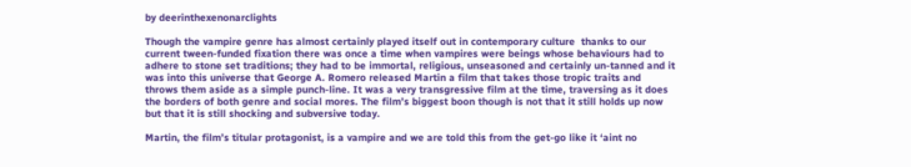by deerinthexenonarclights

Though the vampire genre has almost certainly played itself out in contemporary culture  thanks to our current tween-funded fixation there was once a time when vampires were beings whose behaviours had to adhere to stone set traditions; they had to be immortal, religious, unseasoned and certainly un-tanned and it was into this universe that George A. Romero released Martin a film that takes those tropic traits and throws them aside as a simple punch-line. It was a very transgressive film at the time, traversing as it does the borders of both genre and social mores. The film’s biggest boon though is not that it still holds up now but that it is still shocking and subversive today.

Martin, the film’s titular protagonist, is a vampire and we are told this from the get-go like it ‘aint no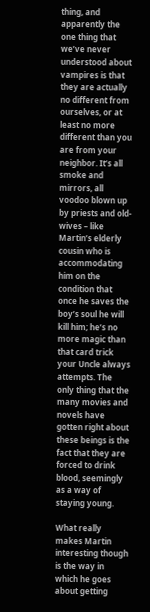thing, and apparently the one thing that we’ve never understood about vampires is that they are actually no different from ourselves, or at least no more different than you are from your neighbor. It’s all smoke and mirrors, all voodoo blown up by priests and old-wives – like Martin’s elderly cousin who is accommodating him on the condition that once he saves the boy’s soul he will kill him; he’s no more magic than that card trick your Uncle always attempts. The only thing that the many movies and novels have gotten right about these beings is the fact that they are forced to drink blood, seemingly as a way of staying young.

What really makes Martin interesting though is the way in which he goes about getting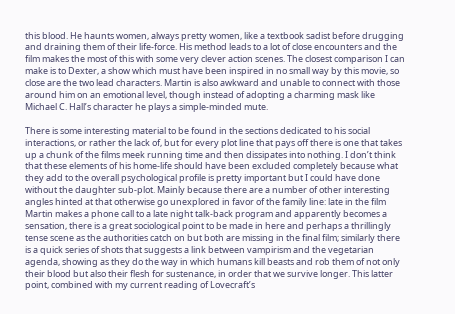this blood. He haunts women, always pretty women, like a textbook sadist before drugging and draining them of their life-force. His method leads to a lot of close encounters and the film makes the most of this with some very clever action scenes. The closest comparison I can make is to Dexter, a show which must have been inspired in no small way by this movie, so close are the two lead characters. Martin is also awkward and unable to connect with those around him on an emotional level, though instead of adopting a charming mask like Michael C. Hall’s character he plays a simple-minded mute.

There is some interesting material to be found in the sections dedicated to his social interactions, or rather the lack of, but for every plot line that pays off there is one that takes up a chunk of the films meek running time and then dissipates into nothing. I don’t think that these elements of his home-life should have been excluded completely because what they add to the overall psychological profile is pretty important but I could have done without the daughter sub-plot. Mainly because there are a number of other interesting angles hinted at that otherwise go unexplored in favor of the family line: late in the film Martin makes a phone call to a late night talk-back program and apparently becomes a sensation, there is a great sociological point to be made in here and perhaps a thrillingly tense scene as the authorities catch on but both are missing in the final film; similarly there is a quick series of shots that suggests a link between vampirism and the vegetarian agenda, showing as they do the way in which humans kill beasts and rob them of not only their blood but also their flesh for sustenance, in order that we survive longer. This latter point, combined with my current reading of Lovecraft’s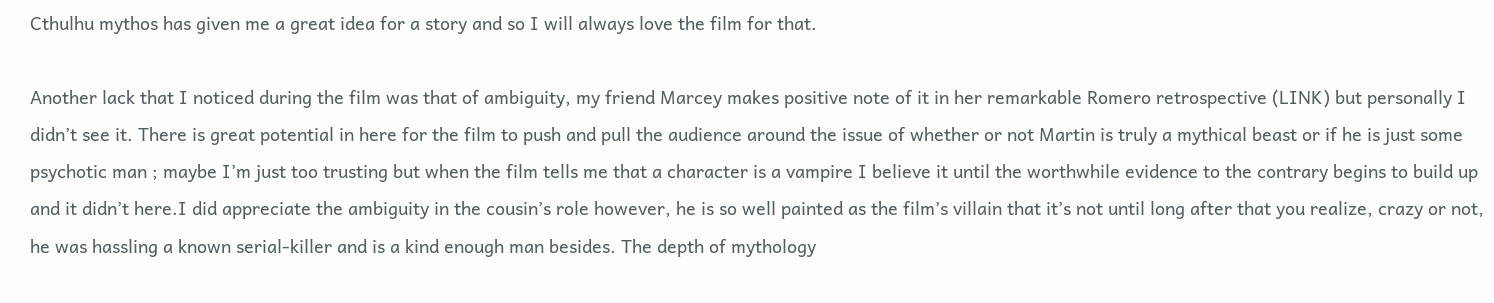Cthulhu mythos has given me a great idea for a story and so I will always love the film for that.

Another lack that I noticed during the film was that of ambiguity, my friend Marcey makes positive note of it in her remarkable Romero retrospective (LINK) but personally I didn’t see it. There is great potential in here for the film to push and pull the audience around the issue of whether or not Martin is truly a mythical beast or if he is just some psychotic man ; maybe I’m just too trusting but when the film tells me that a character is a vampire I believe it until the worthwhile evidence to the contrary begins to build up and it didn’t here.I did appreciate the ambiguity in the cousin’s role however, he is so well painted as the film’s villain that it’s not until long after that you realize, crazy or not, he was hassling a known serial-killer and is a kind enough man besides. The depth of mythology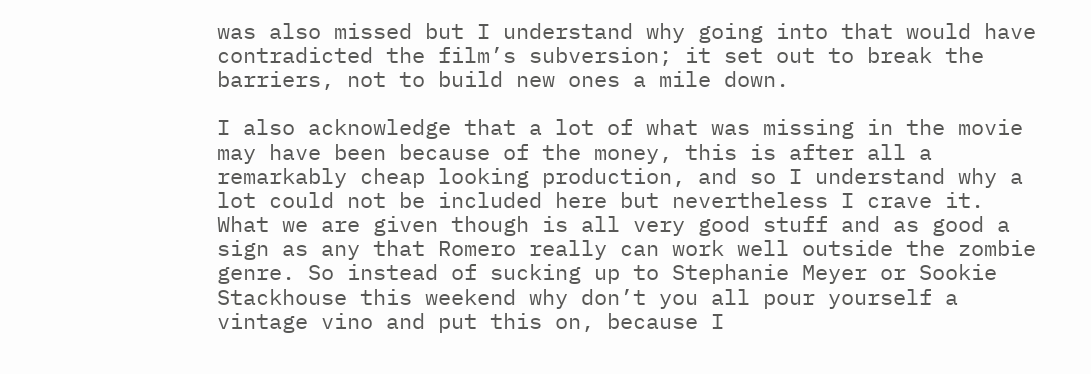was also missed but I understand why going into that would have contradicted the film’s subversion; it set out to break the barriers, not to build new ones a mile down.

I also acknowledge that a lot of what was missing in the movie may have been because of the money, this is after all a remarkably cheap looking production, and so I understand why a lot could not be included here but nevertheless I crave it. What we are given though is all very good stuff and as good a sign as any that Romero really can work well outside the zombie genre. So instead of sucking up to Stephanie Meyer or Sookie Stackhouse this weekend why don’t you all pour yourself a vintage vino and put this on, because I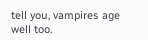tell you, vampires age well too.